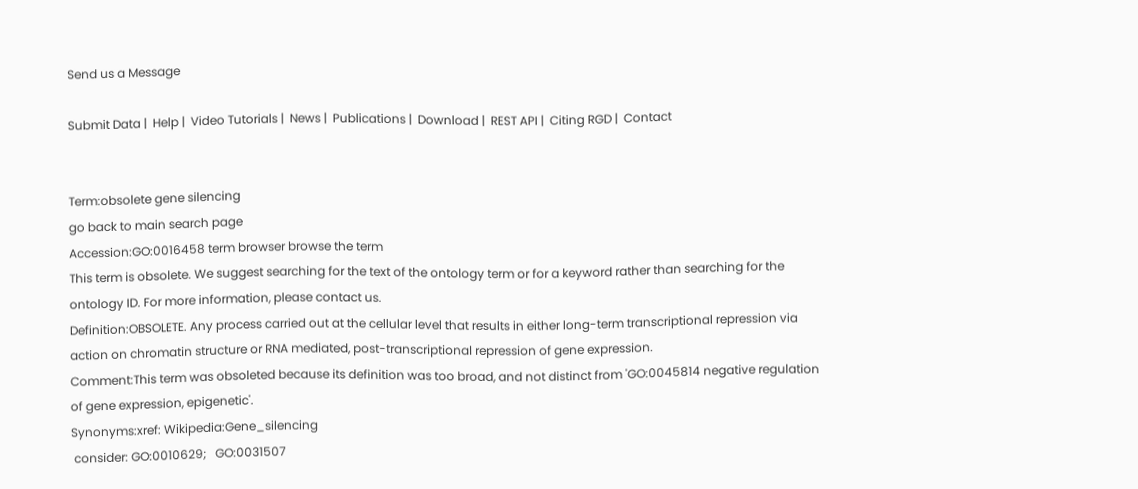Send us a Message

Submit Data |  Help |  Video Tutorials |  News |  Publications |  Download |  REST API |  Citing RGD |  Contact


Term:obsolete gene silencing
go back to main search page
Accession:GO:0016458 term browser browse the term
This term is obsolete. We suggest searching for the text of the ontology term or for a keyword rather than searching for the ontology ID. For more information, please contact us.
Definition:OBSOLETE. Any process carried out at the cellular level that results in either long-term transcriptional repression via action on chromatin structure or RNA mediated, post-transcriptional repression of gene expression.
Comment:This term was obsoleted because its definition was too broad, and not distinct from 'GO:0045814 negative regulation of gene expression, epigenetic'.
Synonyms:xref: Wikipedia:Gene_silencing
 consider: GO:0010629;   GO:0031507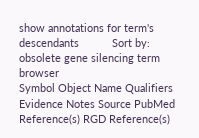show annotations for term's descendants           Sort by:
obsolete gene silencing term browser
Symbol Object Name Qualifiers Evidence Notes Source PubMed Reference(s) RGD Reference(s)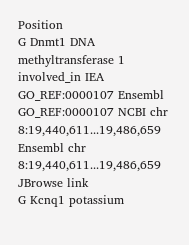Position
G Dnmt1 DNA methyltransferase 1 involved_in IEA GO_REF:0000107 Ensembl GO_REF:0000107 NCBI chr 8:19,440,611...19,486,659
Ensembl chr 8:19,440,611...19,486,659
JBrowse link
G Kcnq1 potassium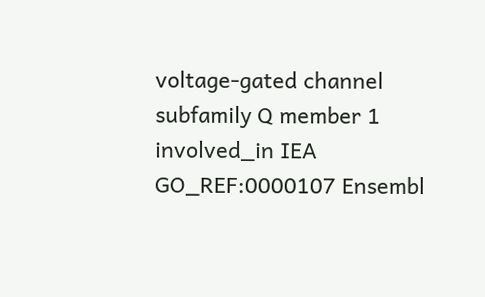voltage-gated channel subfamily Q member 1 involved_in IEA GO_REF:0000107 Ensembl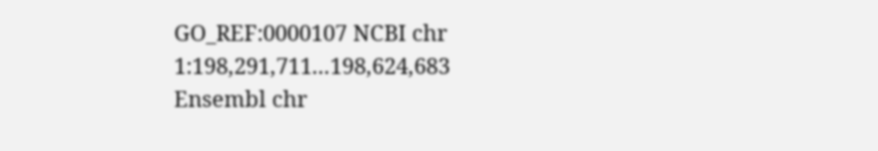GO_REF:0000107 NCBI chr 1:198,291,711...198,624,683
Ensembl chr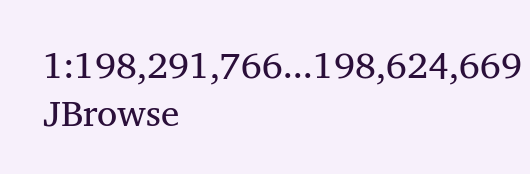1:198,291,766...198,624,669
JBrowse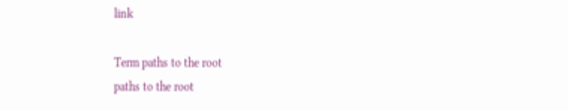link

Term paths to the root
paths to the root